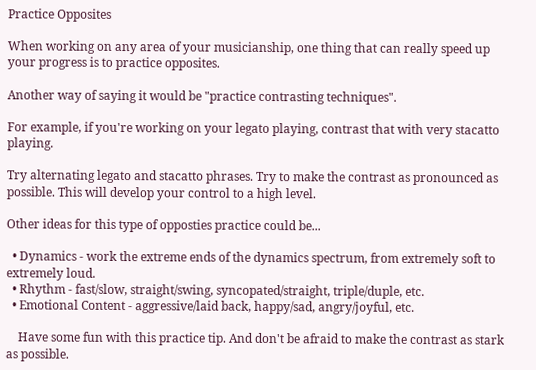Practice Opposites

When working on any area of your musicianship, one thing that can really speed up your progress is to practice opposites.

Another way of saying it would be "practice contrasting techniques".

For example, if you're working on your legato playing, contrast that with very stacatto playing.

Try alternating legato and stacatto phrases. Try to make the contrast as pronounced as possible. This will develop your control to a high level.

Other ideas for this type of opposties practice could be...

  • Dynamics - work the extreme ends of the dynamics spectrum, from extremely soft to extremely loud.
  • Rhythm - fast/slow, straight/swing, syncopated/straight, triple/duple, etc.
  • Emotional Content - aggressive/laid back, happy/sad, angry/joyful, etc.

    Have some fun with this practice tip. And don't be afraid to make the contrast as stark as possible.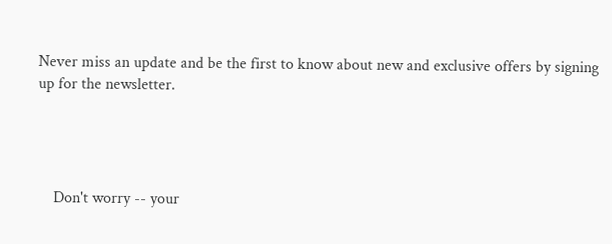Never miss an update and be the first to know about new and exclusive offers by signing up for the newsletter.




    Don't worry -- your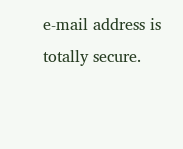e-mail address is totally secure.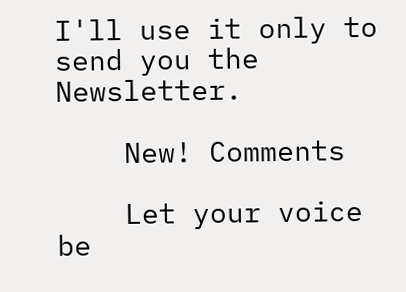I'll use it only to send you the Newsletter.

    New! Comments

    Let your voice be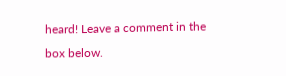heard! Leave a comment in the box below.